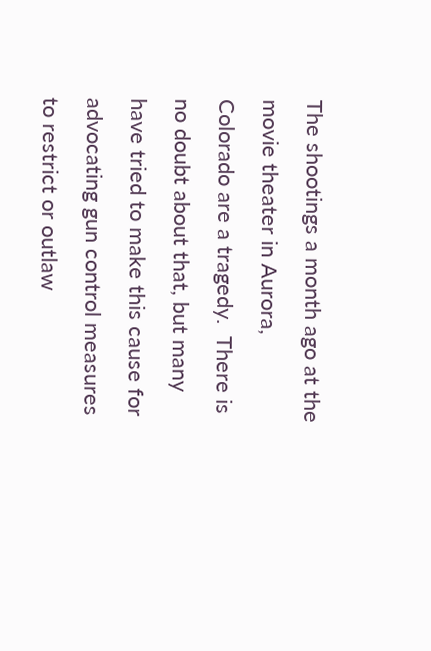The shootings a month ago at the movie theater in Aurora, Colorado are a tragedy.  There is no doubt about that, but many have tried to make this cause for advocating gun control measures to restrict or outlaw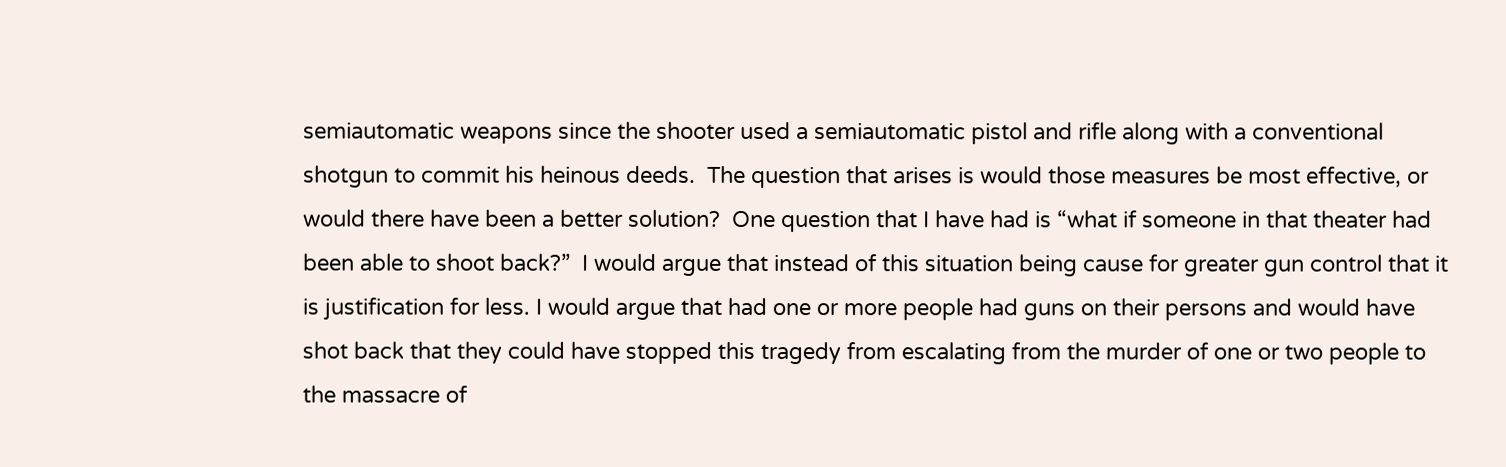semiautomatic weapons since the shooter used a semiautomatic pistol and rifle along with a conventional shotgun to commit his heinous deeds.  The question that arises is would those measures be most effective, or would there have been a better solution?  One question that I have had is “what if someone in that theater had been able to shoot back?”  I would argue that instead of this situation being cause for greater gun control that it is justification for less. I would argue that had one or more people had guns on their persons and would have shot back that they could have stopped this tragedy from escalating from the murder of one or two people to the massacre of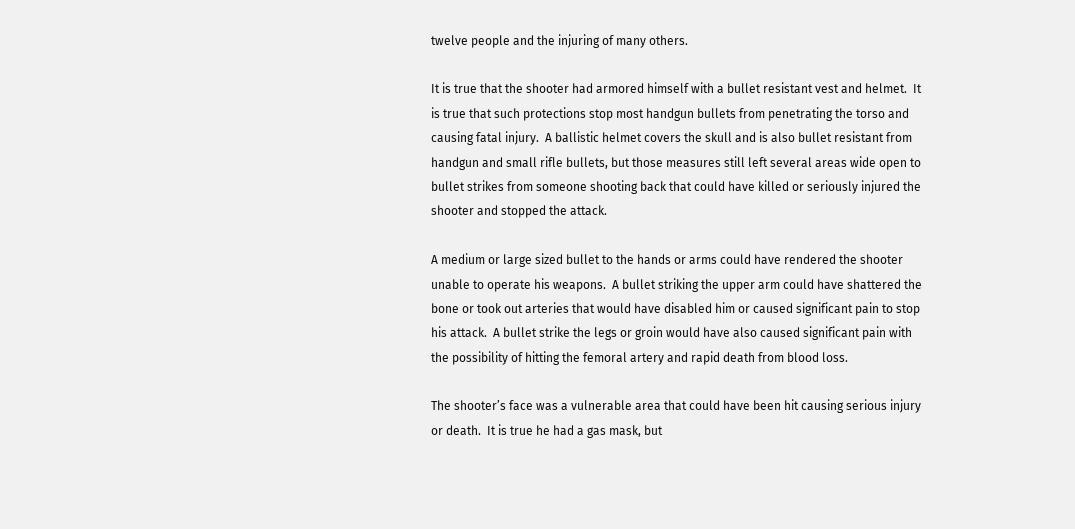twelve people and the injuring of many others.

It is true that the shooter had armored himself with a bullet resistant vest and helmet.  It is true that such protections stop most handgun bullets from penetrating the torso and causing fatal injury.  A ballistic helmet covers the skull and is also bullet resistant from handgun and small rifle bullets, but those measures still left several areas wide open to bullet strikes from someone shooting back that could have killed or seriously injured the shooter and stopped the attack.

A medium or large sized bullet to the hands or arms could have rendered the shooter unable to operate his weapons.  A bullet striking the upper arm could have shattered the bone or took out arteries that would have disabled him or caused significant pain to stop his attack.  A bullet strike the legs or groin would have also caused significant pain with the possibility of hitting the femoral artery and rapid death from blood loss.

The shooter’s face was a vulnerable area that could have been hit causing serious injury or death.  It is true he had a gas mask, but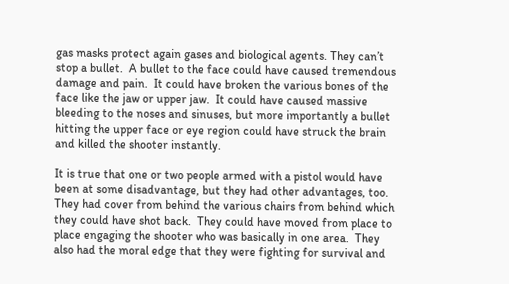gas masks protect again gases and biological agents. They can’t stop a bullet.  A bullet to the face could have caused tremendous damage and pain.  It could have broken the various bones of the face like the jaw or upper jaw.  It could have caused massive bleeding to the noses and sinuses, but more importantly a bullet hitting the upper face or eye region could have struck the brain and killed the shooter instantly.

It is true that one or two people armed with a pistol would have been at some disadvantage, but they had other advantages, too.  They had cover from behind the various chairs from behind which they could have shot back.  They could have moved from place to place engaging the shooter who was basically in one area.  They also had the moral edge that they were fighting for survival and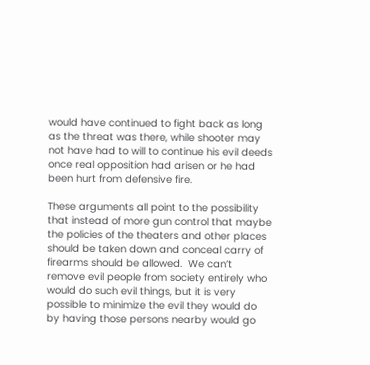would have continued to fight back as long as the threat was there, while shooter may not have had to will to continue his evil deeds once real opposition had arisen or he had been hurt from defensive fire.

These arguments all point to the possibility that instead of more gun control that maybe the policies of the theaters and other places should be taken down and conceal carry of firearms should be allowed.  We can’t remove evil people from society entirely who would do such evil things, but it is very possible to minimize the evil they would do by having those persons nearby would go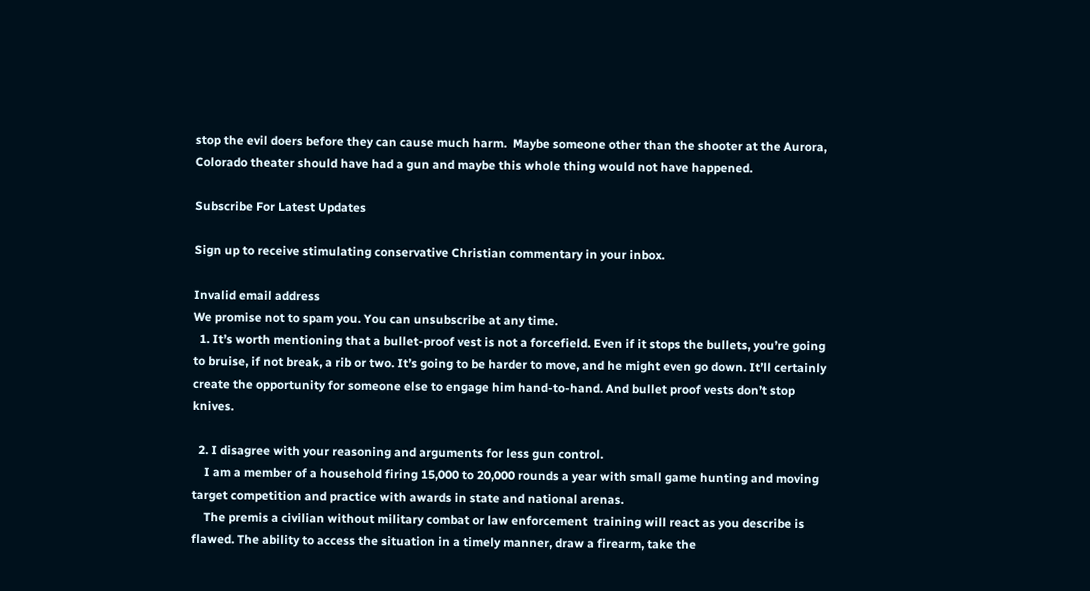stop the evil doers before they can cause much harm.  Maybe someone other than the shooter at the Aurora, Colorado theater should have had a gun and maybe this whole thing would not have happened.

Subscribe For Latest Updates

Sign up to receive stimulating conservative Christian commentary in your inbox.

Invalid email address
We promise not to spam you. You can unsubscribe at any time.
  1. It’s worth mentioning that a bullet-proof vest is not a forcefield. Even if it stops the bullets, you’re going to bruise, if not break, a rib or two. It’s going to be harder to move, and he might even go down. It’ll certainly create the opportunity for someone else to engage him hand-to-hand. And bullet proof vests don’t stop knives.

  2. I disagree with your reasoning and arguments for less gun control.
    I am a member of a household firing 15,000 to 20,000 rounds a year with small game hunting and moving target competition and practice with awards in state and national arenas.
    The premis a civilian without military combat or law enforcement  training will react as you describe is flawed. The ability to access the situation in a timely manner, draw a firearm, take the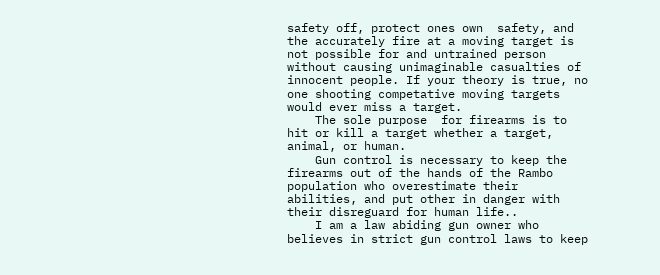safety off, protect ones own  safety, and the accurately fire at a moving target is not possible for and untrained person without causing unimaginable casualties of innocent people. If your theory is true, no one shooting competative moving targets would ever miss a target.
    The sole purpose  for firearms is to hit or kill a target whether a target, animal, or human.
    Gun control is necessary to keep the firearms out of the hands of the Rambo population who overestimate their abilities, and put other in danger with their disreguard for human life..
    I am a law abiding gun owner who believes in strict gun control laws to keep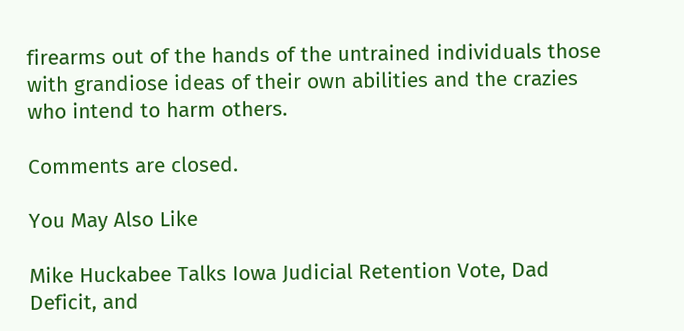firearms out of the hands of the untrained individuals those with grandiose ideas of their own abilities and the crazies who intend to harm others.

Comments are closed.

You May Also Like

Mike Huckabee Talks Iowa Judicial Retention Vote, Dad Deficit, and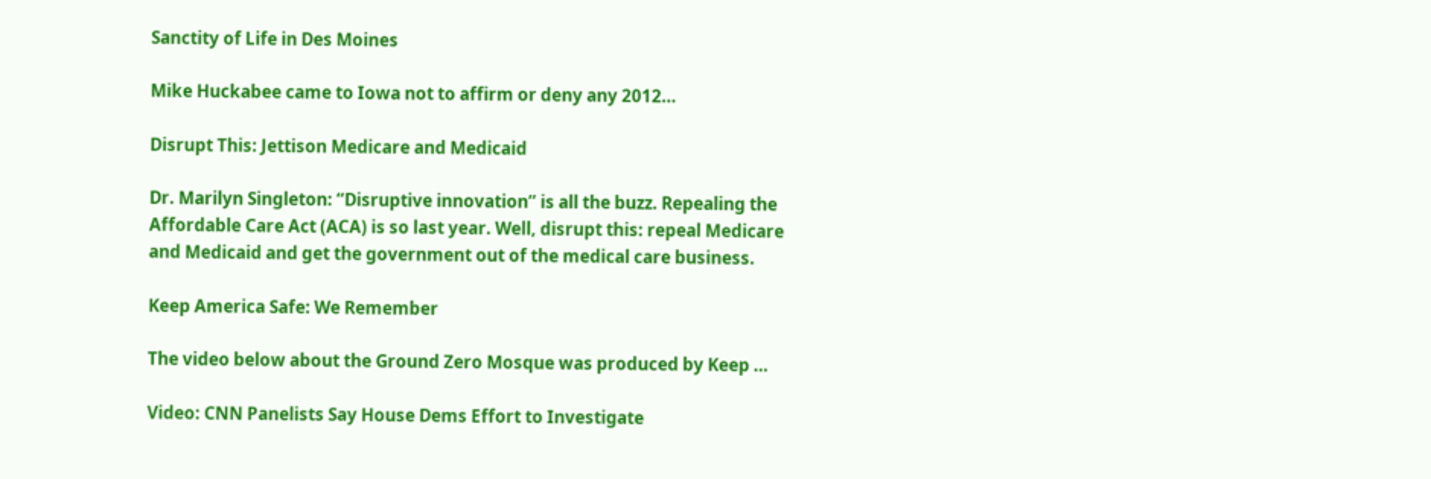Sanctity of Life in Des Moines

Mike Huckabee came to Iowa not to affirm or deny any 2012…

Disrupt This: Jettison Medicare and Medicaid

Dr. Marilyn Singleton: “Disruptive innovation” is all the buzz. Repealing the Affordable Care Act (ACA) is so last year. Well, disrupt this: repeal Medicare and Medicaid and get the government out of the medical care business.

Keep America Safe: We Remember

The video below about the Ground Zero Mosque was produced by Keep …

Video: CNN Panelists Say House Dems Effort to Investigate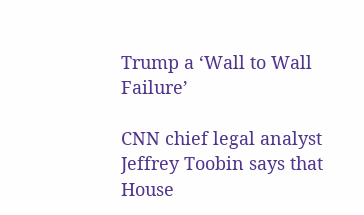Trump a ‘Wall to Wall Failure’

CNN chief legal analyst Jeffrey Toobin says that House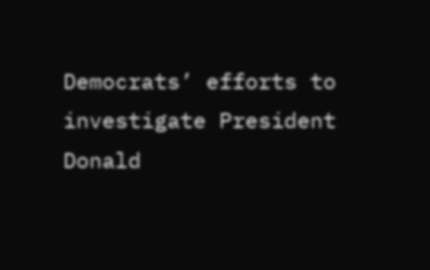Democrats’ efforts to investigate President Donald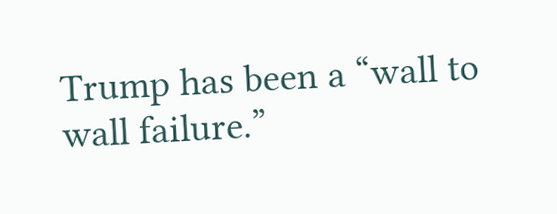Trump has been a “wall to wall failure.”